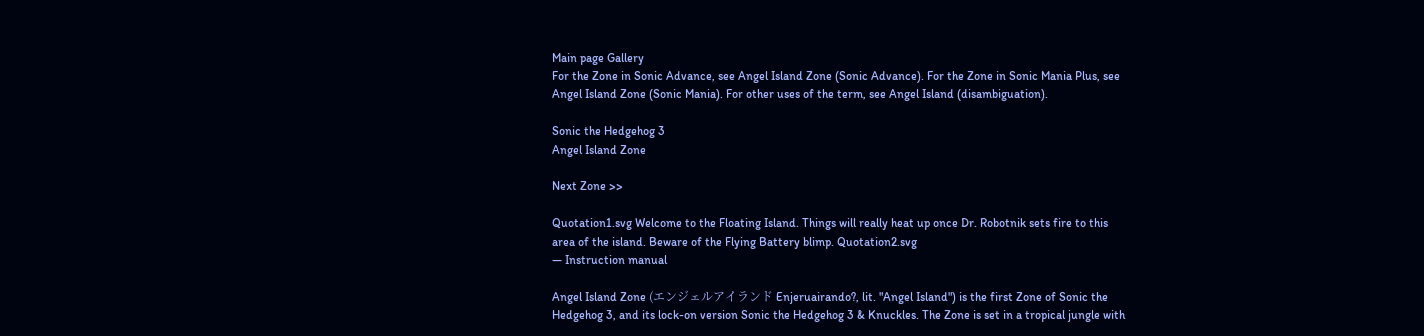Main page Gallery
For the Zone in Sonic Advance, see Angel Island Zone (Sonic Advance). For the Zone in Sonic Mania Plus, see Angel Island Zone (Sonic Mania). For other uses of the term, see Angel Island (disambiguation).

Sonic the Hedgehog 3
Angel Island Zone

Next Zone >>

Quotation1.svg Welcome to the Floating Island. Things will really heat up once Dr. Robotnik sets fire to this area of the island. Beware of the Flying Battery blimp. Quotation2.svg
— Instruction manual

Angel Island Zone (エンジェルアイランド Enjeruairando?, lit. "Angel Island") is the first Zone of Sonic the Hedgehog 3, and its lock-on version Sonic the Hedgehog 3 & Knuckles. The Zone is set in a tropical jungle with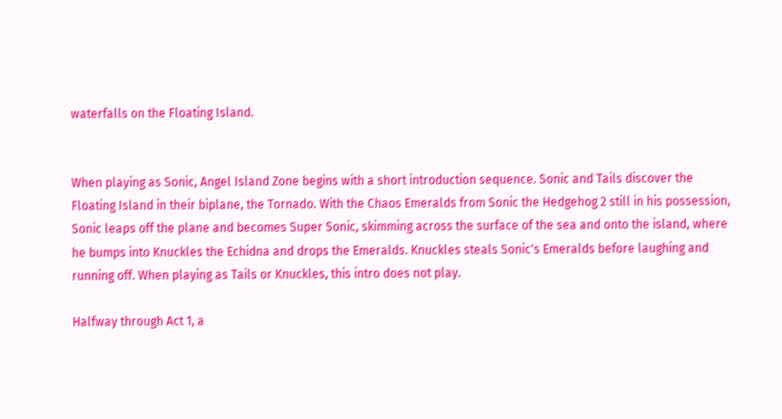waterfalls on the Floating Island.


When playing as Sonic, Angel Island Zone begins with a short introduction sequence. Sonic and Tails discover the Floating Island in their biplane, the Tornado. With the Chaos Emeralds from Sonic the Hedgehog 2 still in his possession, Sonic leaps off the plane and becomes Super Sonic, skimming across the surface of the sea and onto the island, where he bumps into Knuckles the Echidna and drops the Emeralds. Knuckles steals Sonic's Emeralds before laughing and running off. When playing as Tails or Knuckles, this intro does not play.

Halfway through Act 1, a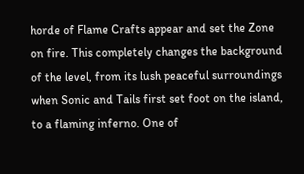horde of Flame Crafts appear and set the Zone on fire. This completely changes the background of the level, from its lush peaceful surroundings when Sonic and Tails first set foot on the island, to a flaming inferno. One of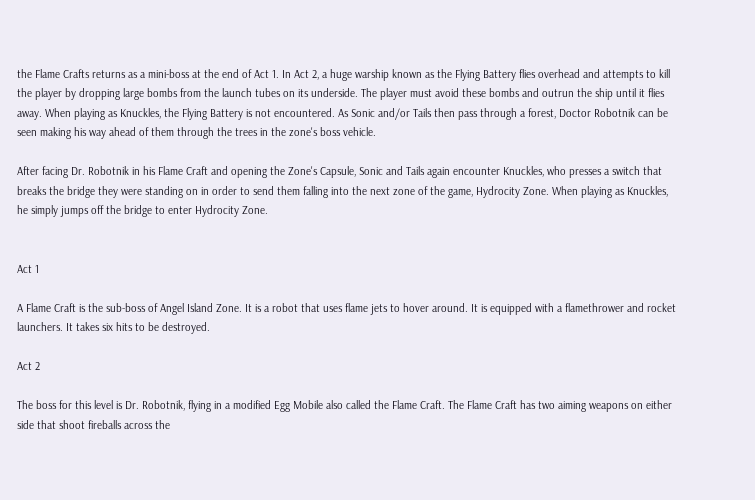the Flame Crafts returns as a mini-boss at the end of Act 1. In Act 2, a huge warship known as the Flying Battery flies overhead and attempts to kill the player by dropping large bombs from the launch tubes on its underside. The player must avoid these bombs and outrun the ship until it flies away. When playing as Knuckles, the Flying Battery is not encountered. As Sonic and/or Tails then pass through a forest, Doctor Robotnik can be seen making his way ahead of them through the trees in the zone's boss vehicle.

After facing Dr. Robotnik in his Flame Craft and opening the Zone's Capsule, Sonic and Tails again encounter Knuckles, who presses a switch that breaks the bridge they were standing on in order to send them falling into the next zone of the game, Hydrocity Zone. When playing as Knuckles, he simply jumps off the bridge to enter Hydrocity Zone.


Act 1

A Flame Craft is the sub-boss of Angel Island Zone. It is a robot that uses flame jets to hover around. It is equipped with a flamethrower and rocket launchers. It takes six hits to be destroyed.

Act 2

The boss for this level is Dr. Robotnik, flying in a modified Egg Mobile also called the Flame Craft. The Flame Craft has two aiming weapons on either side that shoot fireballs across the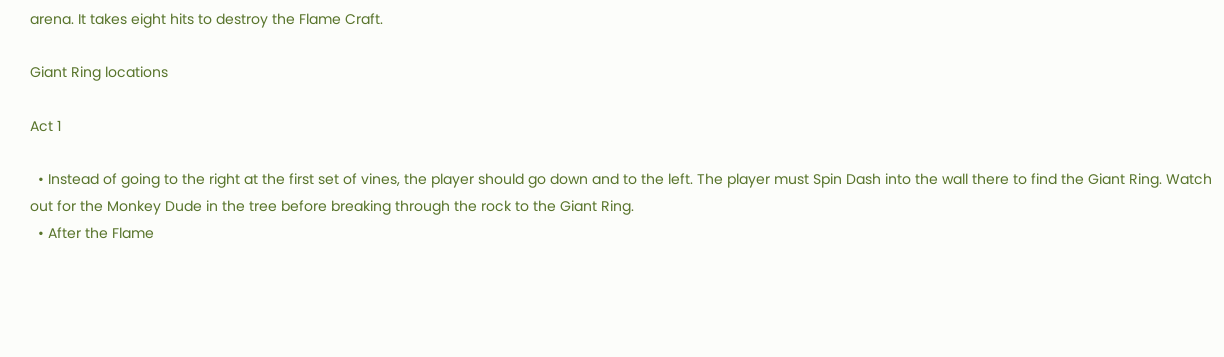arena. It takes eight hits to destroy the Flame Craft.

Giant Ring locations

Act 1

  • Instead of going to the right at the first set of vines, the player should go down and to the left. The player must Spin Dash into the wall there to find the Giant Ring. Watch out for the Monkey Dude in the tree before breaking through the rock to the Giant Ring.
  • After the Flame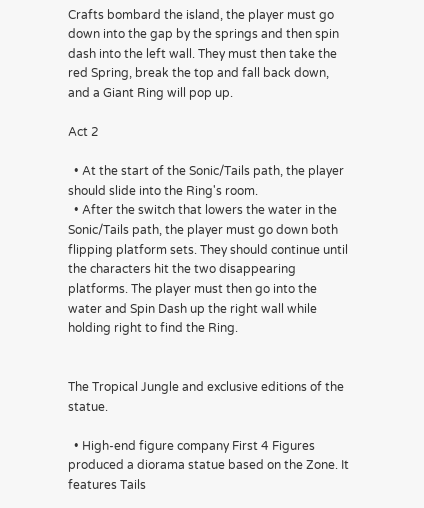Crafts bombard the island, the player must go down into the gap by the springs and then spin dash into the left wall. They must then take the red Spring, break the top and fall back down, and a Giant Ring will pop up.

Act 2

  • At the start of the Sonic/Tails path, the player should slide into the Ring's room.
  • After the switch that lowers the water in the Sonic/Tails path, the player must go down both flipping platform sets. They should continue until the characters hit the two disappearing platforms. The player must then go into the water and Spin Dash up the right wall while holding right to find the Ring.


The Tropical Jungle and exclusive editions of the statue.

  • High-end figure company First 4 Figures produced a diorama statue based on the Zone. It features Tails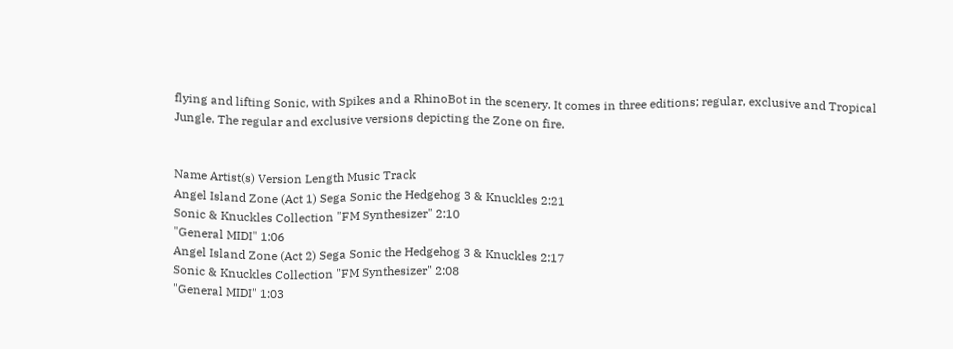flying and lifting Sonic, with Spikes and a RhinoBot in the scenery. It comes in three editions; regular, exclusive and Tropical Jungle. The regular and exclusive versions depicting the Zone on fire.


Name Artist(s) Version Length Music Track
Angel Island Zone (Act 1) Sega Sonic the Hedgehog 3 & Knuckles 2:21
Sonic & Knuckles Collection "FM Synthesizer" 2:10
"General MIDI" 1:06
Angel Island Zone (Act 2) Sega Sonic the Hedgehog 3 & Knuckles 2:17
Sonic & Knuckles Collection "FM Synthesizer" 2:08
"General MIDI" 1:03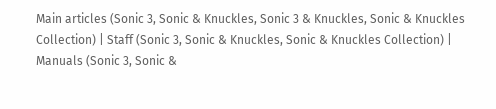Main articles (Sonic 3, Sonic & Knuckles, Sonic 3 & Knuckles, Sonic & Knuckles Collection) | Staff (Sonic 3, Sonic & Knuckles, Sonic & Knuckles Collection) | Manuals (Sonic 3, Sonic &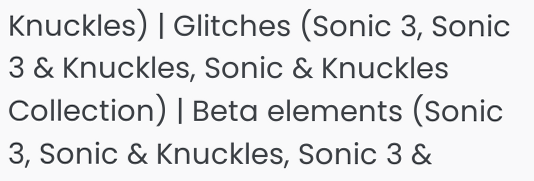Knuckles) | Glitches (Sonic 3, Sonic 3 & Knuckles, Sonic & Knuckles Collection) | Beta elements (Sonic 3, Sonic & Knuckles, Sonic 3 &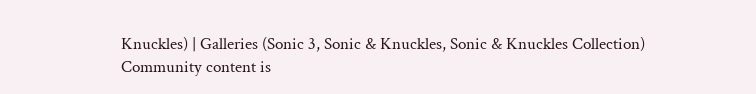Knuckles) | Galleries (Sonic 3, Sonic & Knuckles, Sonic & Knuckles Collection)
Community content is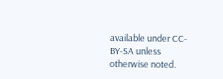available under CC-BY-SA unless otherwise noted.